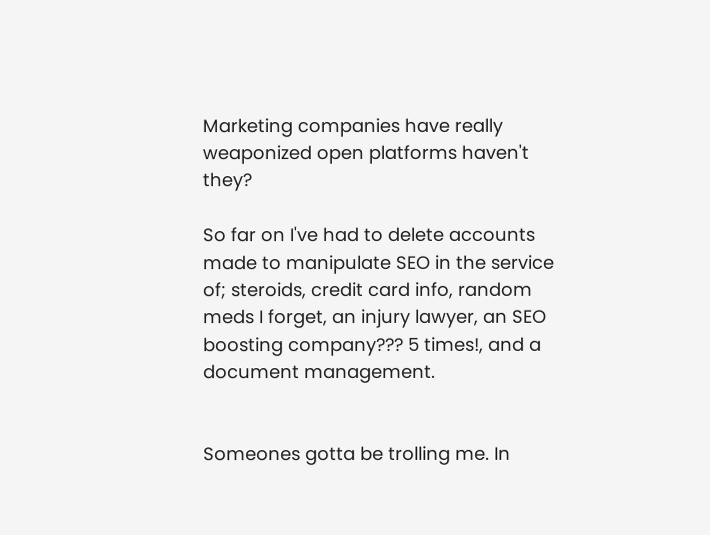Marketing companies have really weaponized open platforms haven't they?

So far on I've had to delete accounts made to manipulate SEO in the service of; steroids, credit card info, random meds I forget, an injury lawyer, an SEO boosting company??? 5 times!, and a document management.


Someones gotta be trolling me. In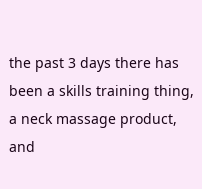the past 3 days there has been a skills training thing, a neck massage product, and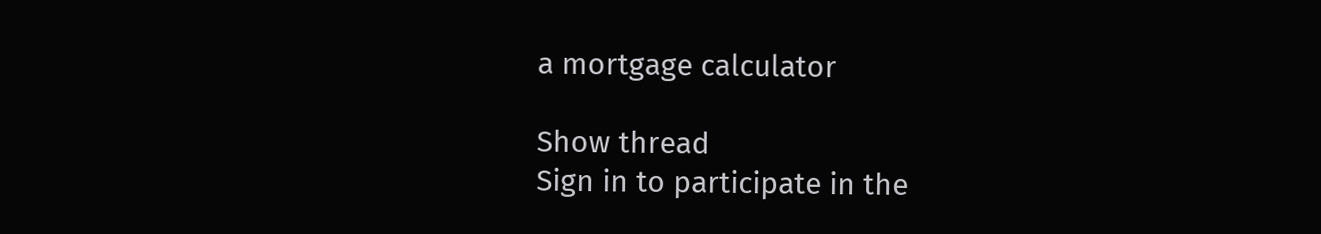a mortgage calculator

Show thread
Sign in to participate in the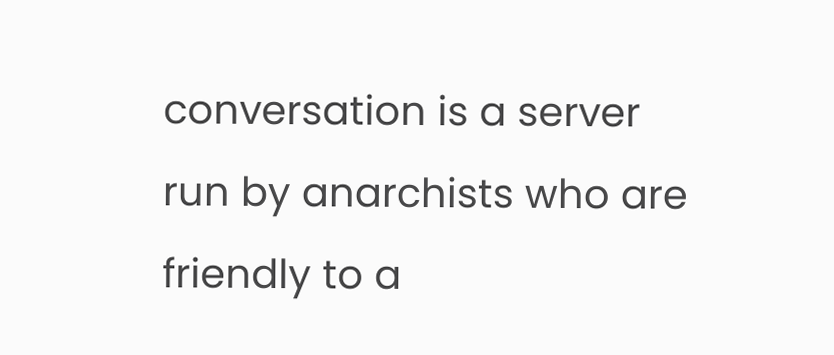conversation is a server run by anarchists who are friendly to a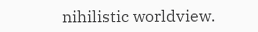nihilistic worldview.